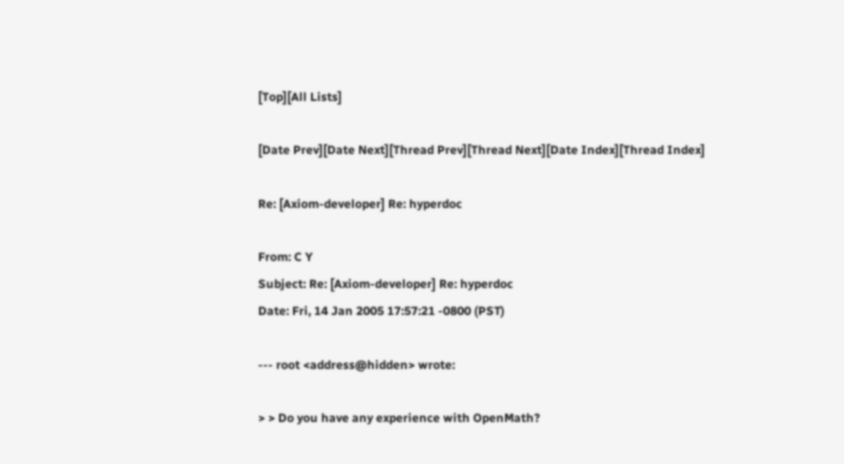[Top][All Lists]

[Date Prev][Date Next][Thread Prev][Thread Next][Date Index][Thread Index]

Re: [Axiom-developer] Re: hyperdoc

From: C Y
Subject: Re: [Axiom-developer] Re: hyperdoc
Date: Fri, 14 Jan 2005 17:57:21 -0800 (PST)

--- root <address@hidden> wrote:

> > Do you have any experience with OpenMath?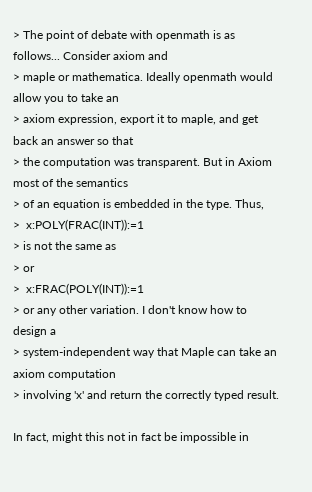> The point of debate with openmath is as follows... Consider axiom and
> maple or mathematica. Ideally openmath would allow you to take an
> axiom expression, export it to maple, and get back an answer so that
> the computation was transparent. But in Axiom most of the semantics
> of an equation is embedded in the type. Thus,
>  x:POLY(FRAC(INT)):=1
> is not the same as
> or
>  x:FRAC(POLY(INT)):=1
> or any other variation. I don't know how to design a
> system-independent way that Maple can take an axiom computation
> involving 'x' and return the correctly typed result.

In fact, might this not in fact be impossible in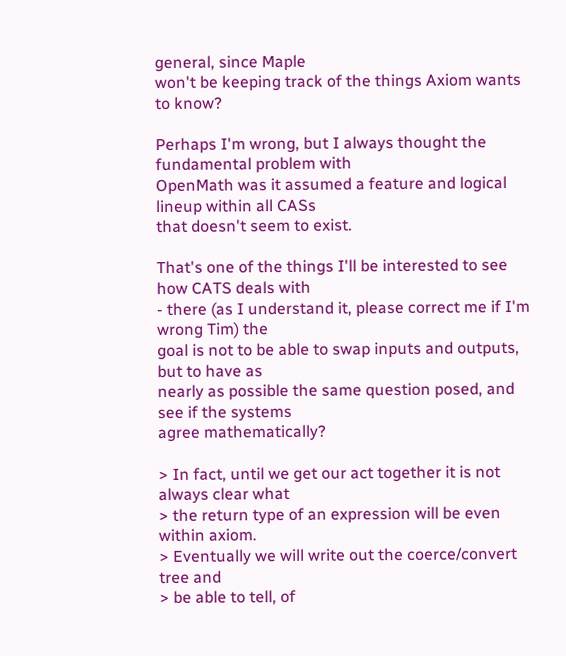general, since Maple
won't be keeping track of the things Axiom wants to know?

Perhaps I'm wrong, but I always thought the fundamental problem with
OpenMath was it assumed a feature and logical lineup within all CASs
that doesn't seem to exist.

That's one of the things I'll be interested to see how CATS deals with
- there (as I understand it, please correct me if I'm wrong Tim) the
goal is not to be able to swap inputs and outputs, but to have as
nearly as possible the same question posed, and see if the systems
agree mathematically?

> In fact, until we get our act together it is not always clear what
> the return type of an expression will be even within axiom.
> Eventually we will write out the coerce/convert tree and
> be able to tell, of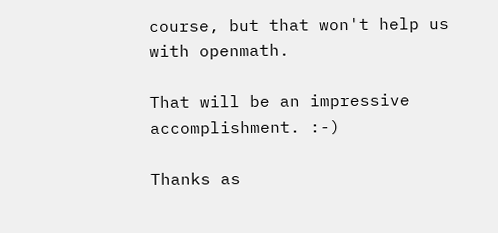course, but that won't help us with openmath.

That will be an impressive accomplishment. :-)

Thanks as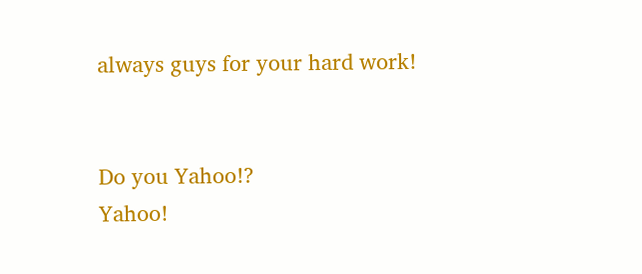always guys for your hard work!


Do you Yahoo!?
Yahoo!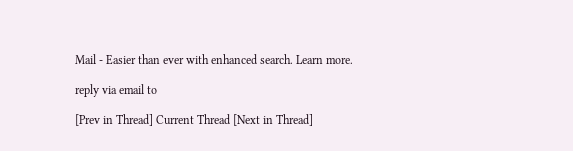Mail - Easier than ever with enhanced search. Learn more.

reply via email to

[Prev in Thread] Current Thread [Next in Thread]